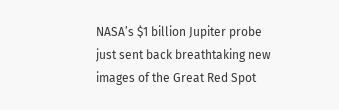NASA’s $1 billion Jupiter probe just sent back breathtaking new images of the Great Red Spot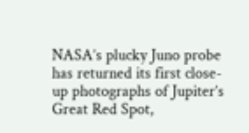NASA’s plucky Juno probe has returned its first close-up photographs of Jupiter’s Great Red Spot,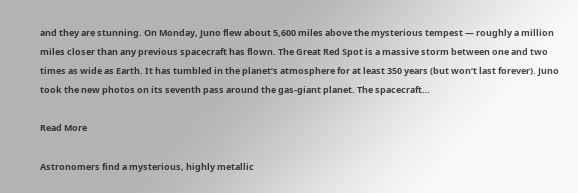and they are stunning. On Monday, Juno flew about 5,600 miles above the mysterious tempest — roughly a million miles closer than any previous spacecraft has flown. The Great Red Spot is a massive storm between one and two times as wide as Earth. It has tumbled in the planet’s atmosphere for at least 350 years (but won’t last forever). Juno took the new photos on its seventh pass around the gas-giant planet. The spacecraft…

Read More

Astronomers find a mysterious, highly metallic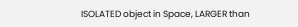ISOLATED object in Space, LARGER than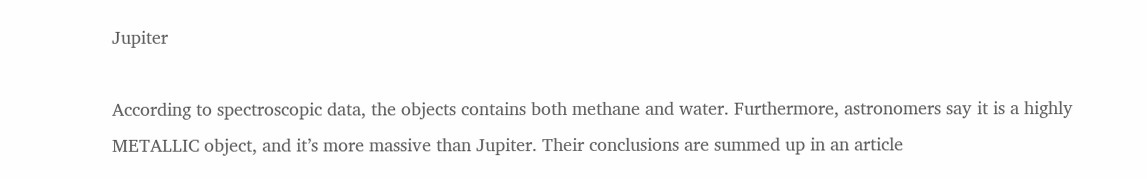Jupiter

According to spectroscopic data, the objects contains both methane and water. Furthermore, astronomers say it is a highly METALLIC object, and it’s more massive than Jupiter. Their conclusions are summed up in an article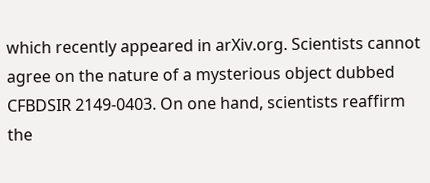which recently appeared in arXiv.org. Scientists cannot agree on the nature of a mysterious object dubbed CFBDSIR 2149-0403. On one hand, scientists reaffirm the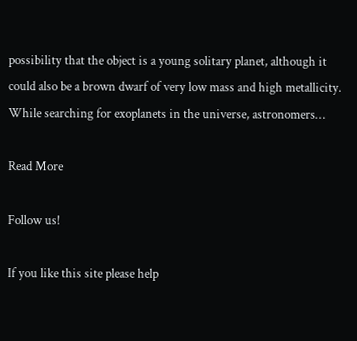possibility that the object is a young solitary planet, although it could also be a brown dwarf of very low mass and high metallicity. While searching for exoplanets in the universe, astronomers…

Read More

Follow us!

If you like this site please help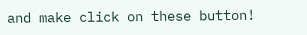and make click on these button!